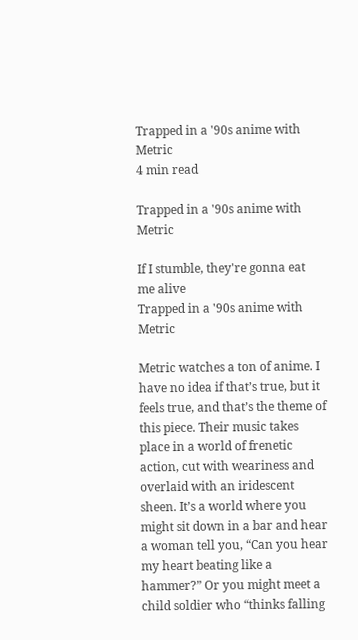Trapped in a '90s anime with Metric
4 min read

Trapped in a '90s anime with Metric

If I stumble, they're gonna eat me alive
Trapped in a '90s anime with Metric

Metric watches a ton of anime. I have no idea if that’s true, but it feels true, and that’s the theme of this piece. Their music takes place in a world of frenetic action, cut with weariness and overlaid with an iridescent sheen. It’s a world where you might sit down in a bar and hear a woman tell you, “Can you hear my heart beating like a hammer?” Or you might meet a child soldier who “thinks falling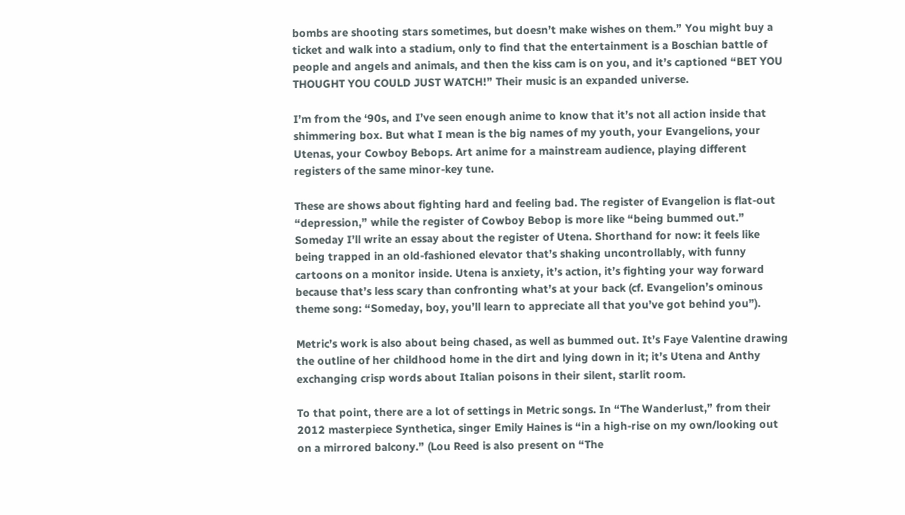bombs are shooting stars sometimes, but doesn’t make wishes on them.” You might buy a ticket and walk into a stadium, only to find that the entertainment is a Boschian battle of people and angels and animals, and then the kiss cam is on you, and it’s captioned “BET YOU THOUGHT YOU COULD JUST WATCH!” Their music is an expanded universe.

I’m from the ‘90s, and I’ve seen enough anime to know that it’s not all action inside that shimmering box. But what I mean is the big names of my youth, your Evangelions, your Utenas, your Cowboy Bebops. Art anime for a mainstream audience, playing different registers of the same minor-key tune.

These are shows about fighting hard and feeling bad. The register of Evangelion is flat-out “depression,” while the register of Cowboy Bebop is more like “being bummed out.” Someday I’ll write an essay about the register of Utena. Shorthand for now: it feels like being trapped in an old-fashioned elevator that’s shaking uncontrollably, with funny cartoons on a monitor inside. Utena is anxiety, it’s action, it’s fighting your way forward because that’s less scary than confronting what’s at your back (cf. Evangelion’s ominous theme song: “Someday, boy, you’ll learn to appreciate all that you’ve got behind you”).

Metric’s work is also about being chased, as well as bummed out. It’s Faye Valentine drawing the outline of her childhood home in the dirt and lying down in it; it’s Utena and Anthy exchanging crisp words about Italian poisons in their silent, starlit room.

To that point, there are a lot of settings in Metric songs. In “The Wanderlust,” from their 2012 masterpiece Synthetica, singer Emily Haines is “in a high-rise on my own/looking out on a mirrored balcony.” (Lou Reed is also present on “The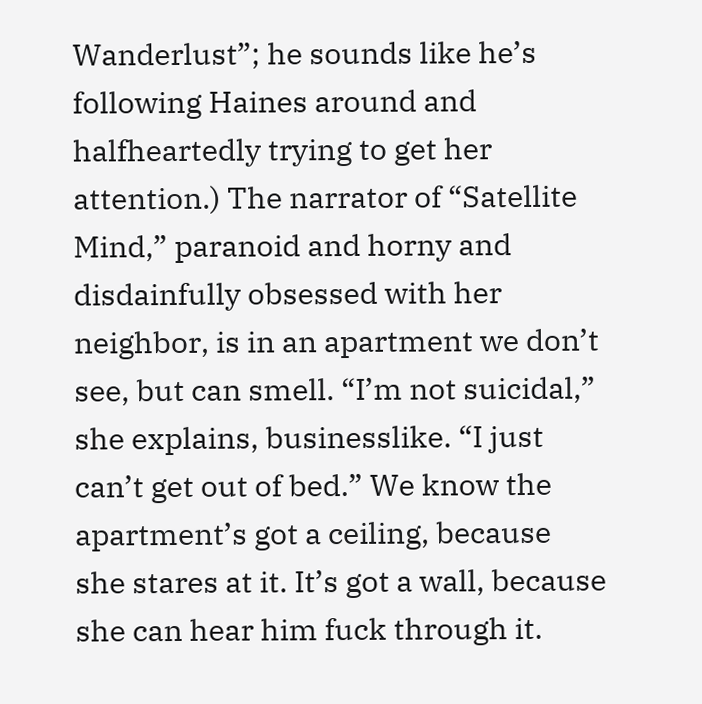Wanderlust”; he sounds like he’s following Haines around and halfheartedly trying to get her attention.) The narrator of “Satellite Mind,” paranoid and horny and disdainfully obsessed with her neighbor, is in an apartment we don’t see, but can smell. “I’m not suicidal,” she explains, businesslike. “I just can’t get out of bed.” We know the apartment’s got a ceiling, because she stares at it. It’s got a wall, because she can hear him fuck through it.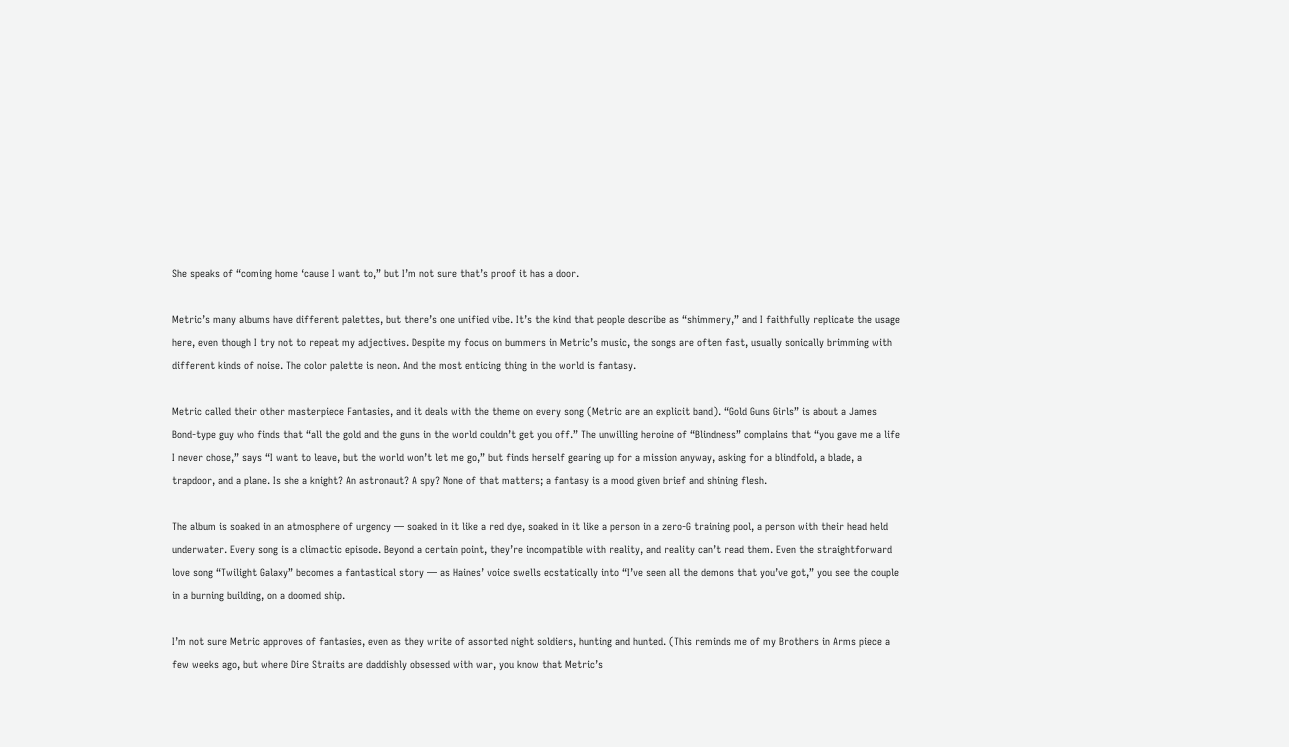She speaks of “coming home ‘cause I want to,” but I’m not sure that’s proof it has a door.

Metric’s many albums have different palettes, but there’s one unified vibe. It’s the kind that people describe as “shimmery,” and I faithfully replicate the usage here, even though I try not to repeat my adjectives. Despite my focus on bummers in Metric’s music, the songs are often fast, usually sonically brimming with different kinds of noise. The color palette is neon. And the most enticing thing in the world is fantasy.

Metric called their other masterpiece Fantasies, and it deals with the theme on every song (Metric are an explicit band). “Gold Guns Girls” is about a James Bond-type guy who finds that “all the gold and the guns in the world couldn’t get you off.” The unwilling heroine of “Blindness” complains that “you gave me a life I never chose,” says “I want to leave, but the world won’t let me go,” but finds herself gearing up for a mission anyway, asking for a blindfold, a blade, a trapdoor, and a plane. Is she a knight? An astronaut? A spy? None of that matters; a fantasy is a mood given brief and shining flesh.

The album is soaked in an atmosphere of urgency — soaked in it like a red dye, soaked in it like a person in a zero-G training pool, a person with their head held underwater. Every song is a climactic episode. Beyond a certain point, they’re incompatible with reality, and reality can’t read them. Even the straightforward love song “Twilight Galaxy” becomes a fantastical story — as Haines’ voice swells ecstatically into “I’ve seen all the demons that you’ve got,” you see the couple in a burning building, on a doomed ship.

I’m not sure Metric approves of fantasies, even as they write of assorted night soldiers, hunting and hunted. (This reminds me of my Brothers in Arms piece a few weeks ago, but where Dire Straits are daddishly obsessed with war, you know that Metric’s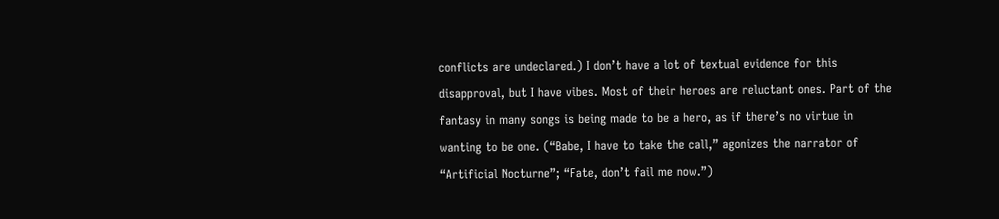conflicts are undeclared.) I don’t have a lot of textual evidence for this disapproval, but I have vibes. Most of their heroes are reluctant ones. Part of the fantasy in many songs is being made to be a hero, as if there’s no virtue in wanting to be one. (“Babe, I have to take the call,” agonizes the narrator of “Artificial Nocturne”; “Fate, don’t fail me now.”)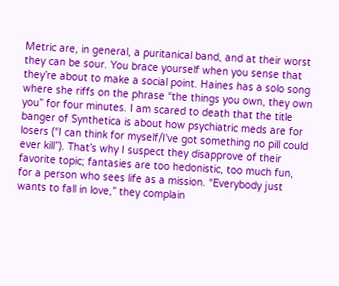Metric are, in general, a puritanical band, and at their worst they can be sour. You brace yourself when you sense that they’re about to make a social point. Haines has a solo song where she riffs on the phrase “the things you own, they own you” for four minutes. I am scared to death that the title banger of Synthetica is about how psychiatric meds are for losers (“I can think for myself/I've got something no pill could ever kill”). That’s why I suspect they disapprove of their favorite topic; fantasies are too hedonistic, too much fun, for a person who sees life as a mission. “Everybody just wants to fall in love,” they complain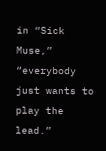in “Sick Muse,” “everybody just wants to play the lead.”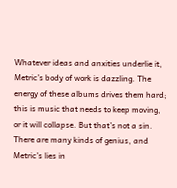Whatever ideas and anxities underlie it, Metric’s body of work is dazzling. The energy of these albums drives them hard; this is music that needs to keep moving, or it will collapse. But that’s not a sin. There are many kinds of genius, and Metric’s lies in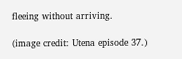fleeing without arriving.

(image credit: Utena episode 37.)